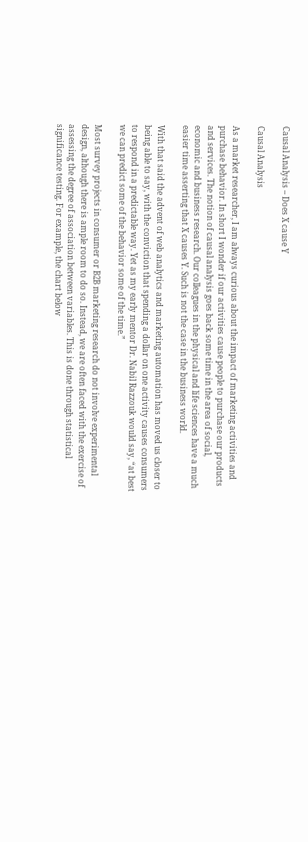Causal Analysis – Does X cause Y

Causal Analysis

As a market researcher, I am always curious about the impact of marketing activities and purchase behavior. In short I wonder if our activities cause people to purchase our products and services. The notion of causal analysis goes back some time in the area of social, economic and business research. Our colleagues in the physical and life sciences have a much easier time asserting that X causes Y. Such is not the case in the business world.

With that said the advent of web analytics and marketing automation has moved us closer to being able to say, with the conviction that spending a dollar on one activity causes consumers to respond in a predictable way. Yet as my early mentor Dr. Nabil Razzouk would say, “at best we can predict some of the behavior some of the time.”

Most survey projects in consumer or B2B marketing research do not involve experimental design, although there is ample room to do so. Instead, we are often faced with the exercise of assessing the degree of association between variables. This is done through statistical significance testing. For example, the chart below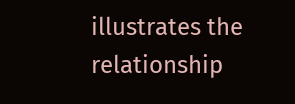illustrates the relationship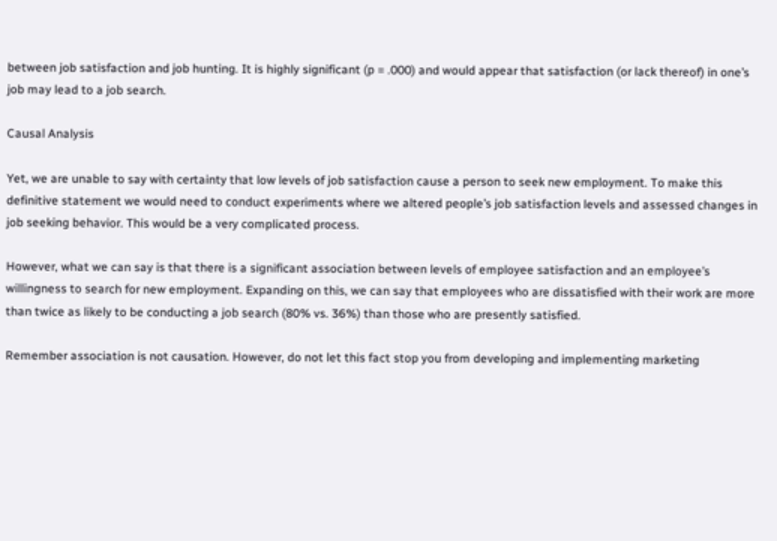between job satisfaction and job hunting. It is highly significant (p = .000) and would appear that satisfaction (or lack thereof) in one’s job may lead to a job search.

Causal Analysis

Yet, we are unable to say with certainty that low levels of job satisfaction cause a person to seek new employment. To make this definitive statement we would need to conduct experiments where we altered people’s job satisfaction levels and assessed changes in job seeking behavior. This would be a very complicated process.

However, what we can say is that there is a significant association between levels of employee satisfaction and an employee’s willingness to search for new employment. Expanding on this, we can say that employees who are dissatisfied with their work are more than twice as likely to be conducting a job search (80% vs. 36%) than those who are presently satisfied.

Remember association is not causation. However, do not let this fact stop you from developing and implementing marketing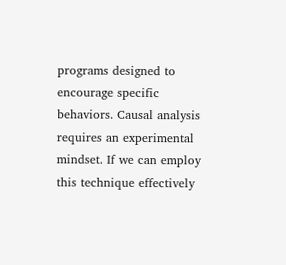programs designed to encourage specific behaviors. Causal analysis requires an experimental mindset. If we can employ this technique effectively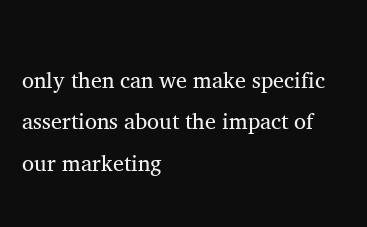only then can we make specific assertions about the impact of our marketing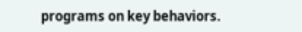programs on key behaviors.